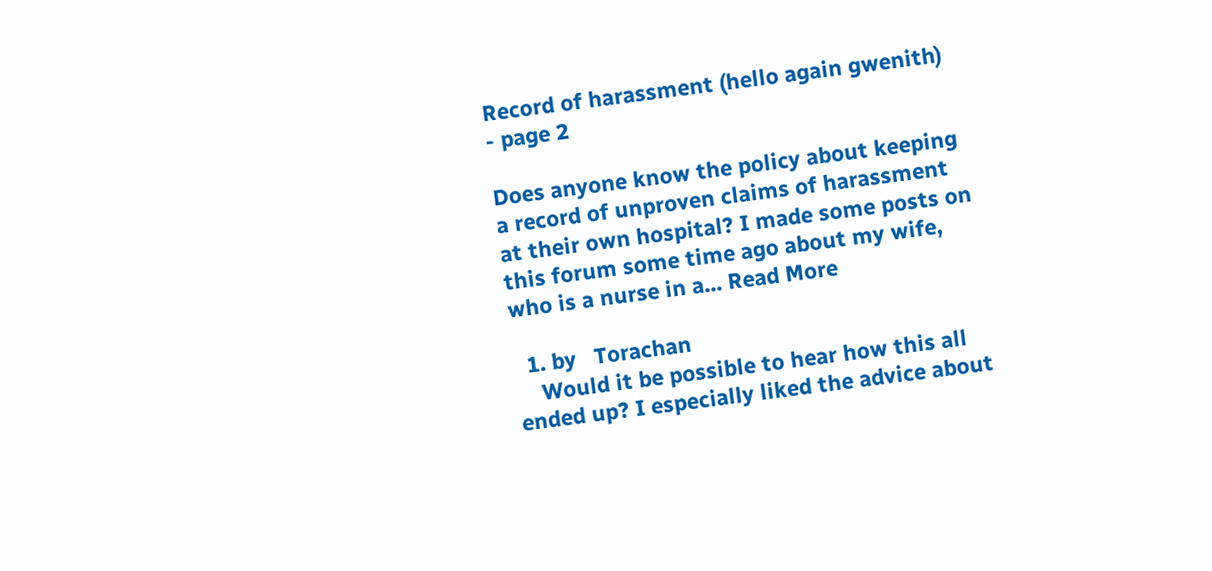Record of harassment (hello again gwenith) - page 2

Does anyone know the policy about keeping a record of unproven claims of harassment at their own hospital? I made some posts on this forum some time ago about my wife, who is a nurse in a... Read More

  1. by   Torachan
    Would it be possible to hear how this all ended up? I especially liked the advice about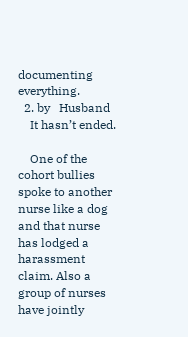documenting everything.
  2. by   Husband
    It hasn’t ended.

    One of the cohort bullies spoke to another nurse like a dog and that nurse has lodged a harassment claim. Also a group of nurses have jointly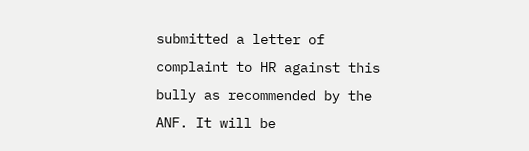submitted a letter of complaint to HR against this bully as recommended by the ANF. It will be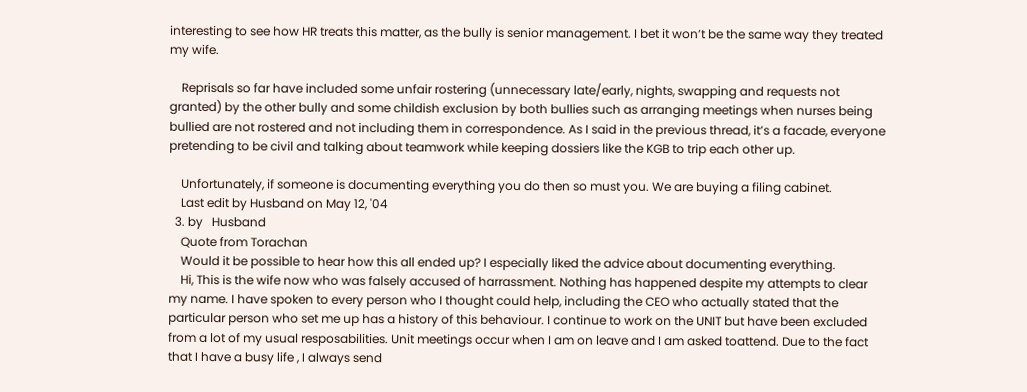interesting to see how HR treats this matter, as the bully is senior management. I bet it won’t be the same way they treated my wife.

    Reprisals so far have included some unfair rostering (unnecessary late/early, nights, swapping and requests not granted) by the other bully and some childish exclusion by both bullies such as arranging meetings when nurses being bullied are not rostered and not including them in correspondence. As I said in the previous thread, it’s a facade, everyone pretending to be civil and talking about teamwork while keeping dossiers like the KGB to trip each other up.

    Unfortunately, if someone is documenting everything you do then so must you. We are buying a filing cabinet.
    Last edit by Husband on May 12, '04
  3. by   Husband
    Quote from Torachan
    Would it be possible to hear how this all ended up? I especially liked the advice about documenting everything.
    Hi, This is the wife now who was falsely accused of harrassment. Nothing has happened despite my attempts to clear my name. I have spoken to every person who I thought could help, including the CEO who actually stated that the particular person who set me up has a history of this behaviour. I continue to work on the UNIT but have been excluded from a lot of my usual resposabilities. Unit meetings occur when I am on leave and I am asked toattend. Due to the fact that I have a busy life , I always send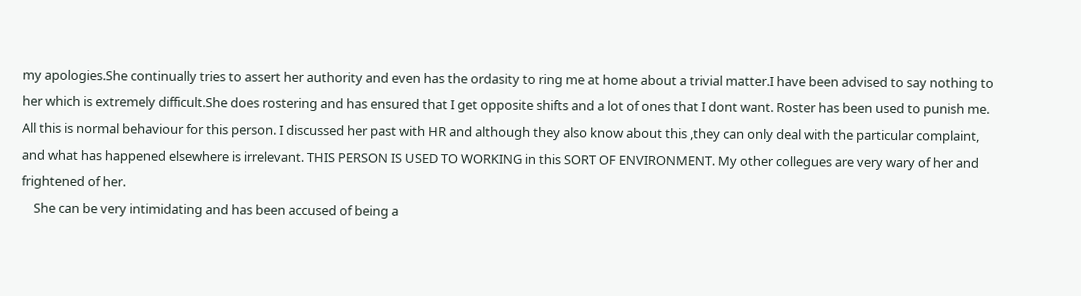my apologies.She continually tries to assert her authority and even has the ordasity to ring me at home about a trivial matter.I have been advised to say nothing to her which is extremely difficult.She does rostering and has ensured that I get opposite shifts and a lot of ones that I dont want. Roster has been used to punish me. All this is normal behaviour for this person. I discussed her past with HR and although they also know about this ,they can only deal with the particular complaint, and what has happened elsewhere is irrelevant. THIS PERSON IS USED TO WORKING in this SORT OF ENVIRONMENT. My other collegues are very wary of her and frightened of her.
    She can be very intimidating and has been accused of being a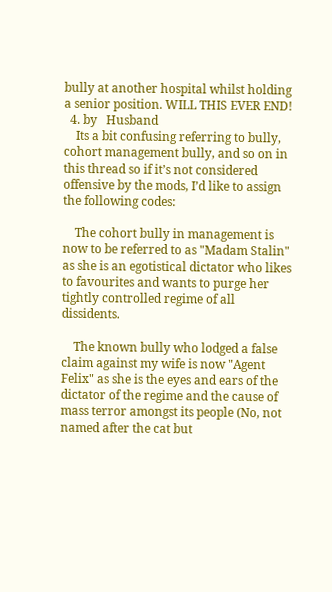bully at another hospital whilst holding a senior position. WILL THIS EVER END!
  4. by   Husband
    Its a bit confusing referring to bully, cohort management bully, and so on in this thread so if it’s not considered offensive by the mods, I’d like to assign the following codes:

    The cohort bully in management is now to be referred to as "Madam Stalin" as she is an egotistical dictator who likes to favourites and wants to purge her tightly controlled regime of all dissidents.

    The known bully who lodged a false claim against my wife is now "Agent Felix" as she is the eyes and ears of the dictator of the regime and the cause of mass terror amongst its people (No, not named after the cat but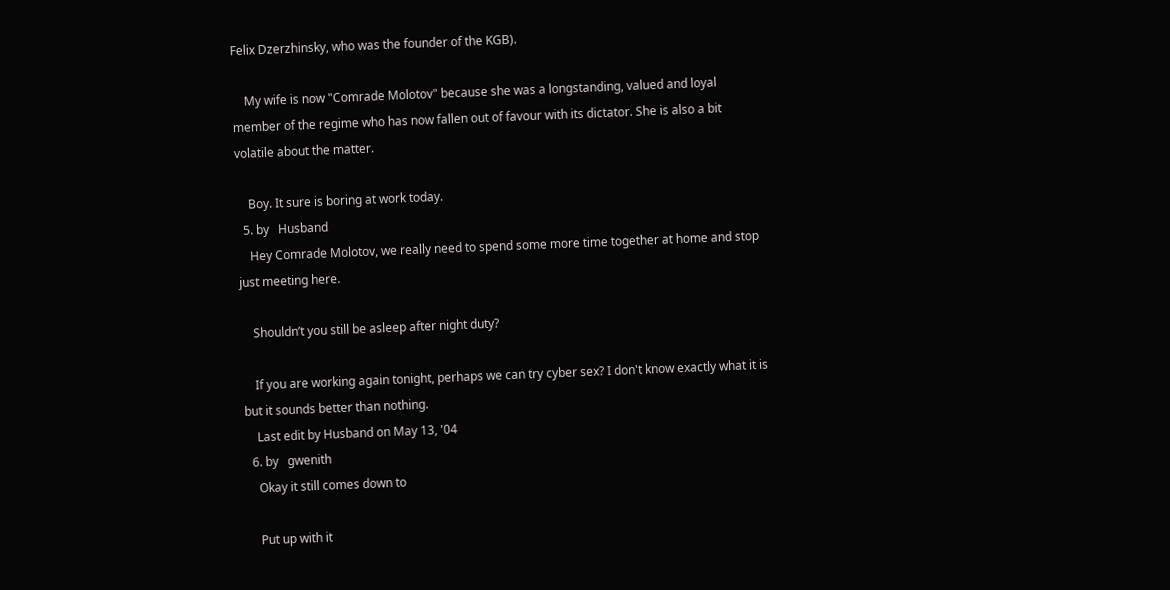Felix Dzerzhinsky, who was the founder of the KGB).

    My wife is now "Comrade Molotov" because she was a longstanding, valued and loyal member of the regime who has now fallen out of favour with its dictator. She is also a bit volatile about the matter.

    Boy. It sure is boring at work today.
  5. by   Husband
    Hey Comrade Molotov, we really need to spend some more time together at home and stop just meeting here.

    Shouldn’t you still be asleep after night duty?

    If you are working again tonight, perhaps we can try cyber sex? I don't know exactly what it is but it sounds better than nothing.
    Last edit by Husband on May 13, '04
  6. by   gwenith
    Okay it still comes down to

    Put up with it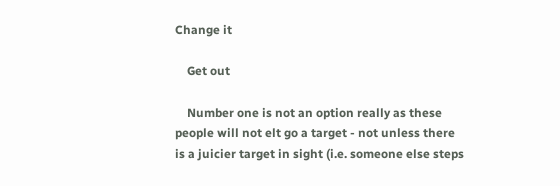Change it

    Get out

    Number one is not an option really as these people will not elt go a target - not unless there is a juicier target in sight (i.e. someone else steps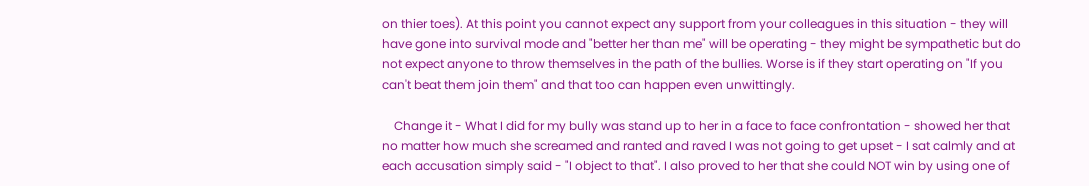on thier toes). At this point you cannot expect any support from your colleagues in this situation - they will have gone into survival mode and "better her than me" will be operating - they might be sympathetic but do not expect anyone to throw themselves in the path of the bullies. Worse is if they start operating on "If you can't beat them join them" and that too can happen even unwittingly.

    Change it - What I did for my bully was stand up to her in a face to face confrontation - showed her that no matter how much she screamed and ranted and raved I was not going to get upset - I sat calmly and at each accusation simply said - "I object to that". I also proved to her that she could NOT win by using one of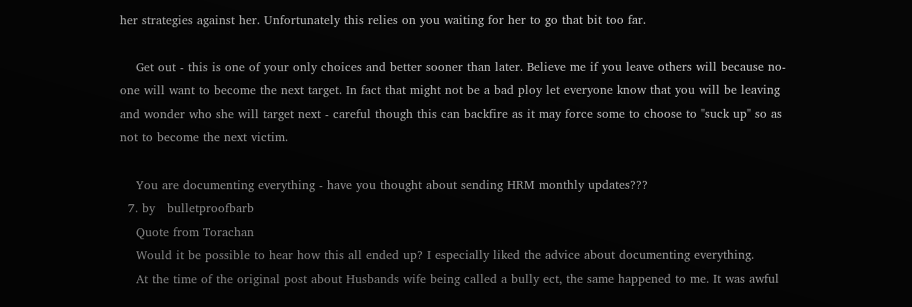her strategies against her. Unfortunately this relies on you waiting for her to go that bit too far.

    Get out - this is one of your only choices and better sooner than later. Believe me if you leave others will because no-one will want to become the next target. In fact that might not be a bad ploy let everyone know that you will be leaving and wonder who she will target next - careful though this can backfire as it may force some to choose to "suck up" so as not to become the next victim.

    You are documenting everything - have you thought about sending HRM monthly updates???
  7. by   bulletproofbarb
    Quote from Torachan
    Would it be possible to hear how this all ended up? I especially liked the advice about documenting everything.
    At the time of the original post about Husbands wife being called a bully ect, the same happened to me. It was awful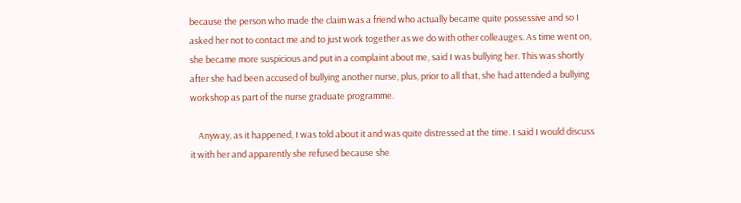because the person who made the claim was a friend who actually became quite possessive and so I asked her not to contact me and to just work together as we do with other colleauges. As time went on, she became more suspicious and put in a complaint about me, said I was bullying her. This was shortly after she had been accused of bullying another nurse, plus, prior to all that, she had attended a bullying workshop as part of the nurse graduate programme.

    Anyway, as it happened, I was told about it and was quite distressed at the time. I said I would discuss it with her and apparently she refused because she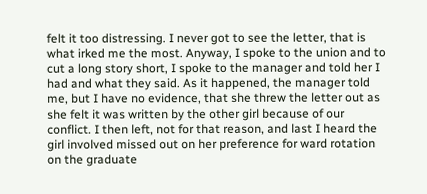felt it too distressing. I never got to see the letter, that is what irked me the most. Anyway, I spoke to the union and to cut a long story short, I spoke to the manager and told her I had and what they said. As it happened, the manager told me, but I have no evidence, that she threw the letter out as she felt it was written by the other girl because of our conflict. I then left, not for that reason, and last I heard the girl involved missed out on her preference for ward rotation on the graduate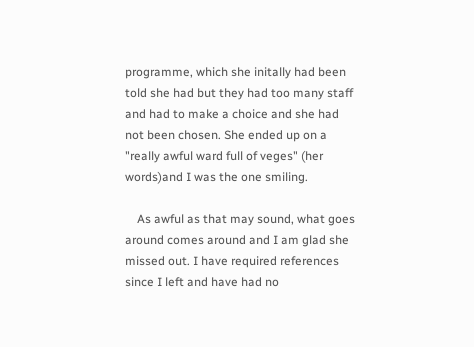programme, which she initally had been told she had but they had too many staff and had to make a choice and she had not been chosen. She ended up on a "really awful ward full of veges" (her words)and I was the one smiling.

    As awful as that may sound, what goes around comes around and I am glad she missed out. I have required references since I left and have had no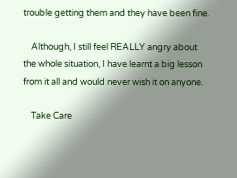trouble getting them and they have been fine.

    Although, I still feel REALLY angry about the whole situation, I have learnt a big lesson from it all and would never wish it on anyone.

    Take Care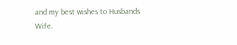and my best wishes to Husbands Wife.